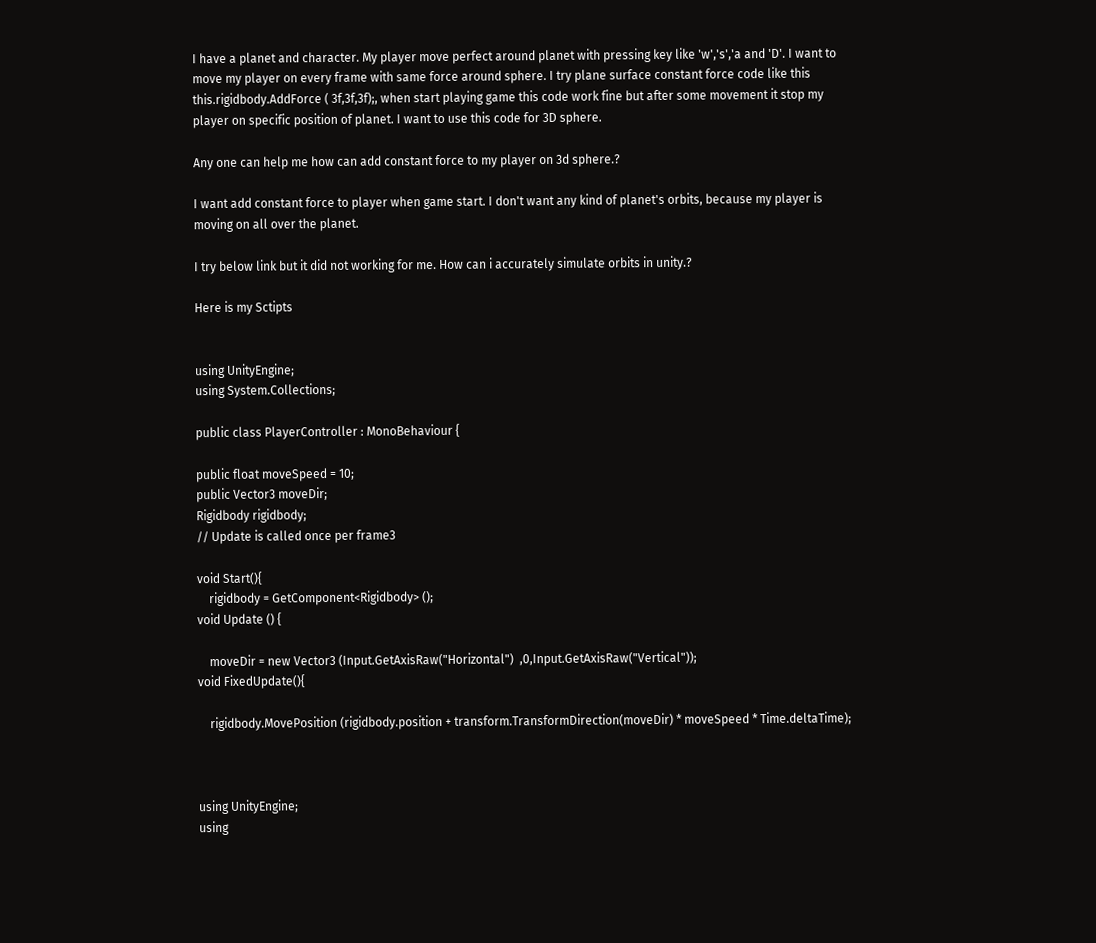I have a planet and character. My player move perfect around planet with pressing key like 'w','s','a and 'D'. I want to move my player on every frame with same force around sphere. I try plane surface constant force code like this this.rigidbody.AddForce ( 3f,3f,3f);, when start playing game this code work fine but after some movement it stop my player on specific position of planet. I want to use this code for 3D sphere.

Any one can help me how can add constant force to my player on 3d sphere.?

I want add constant force to player when game start. I don't want any kind of planet's orbits, because my player is moving on all over the planet.

I try below link but it did not working for me. How can i accurately simulate orbits in unity.?

Here is my Sctipts


using UnityEngine;
using System.Collections;

public class PlayerController : MonoBehaviour {

public float moveSpeed = 10;
public Vector3 moveDir;
Rigidbody rigidbody;
// Update is called once per frame3

void Start(){
    rigidbody = GetComponent<Rigidbody> ();
void Update () {

    moveDir = new Vector3 (Input.GetAxisRaw("Horizontal")  ,0,Input.GetAxisRaw("Vertical"));
void FixedUpdate(){

    rigidbody.MovePosition (rigidbody.position + transform.TransformDirection(moveDir) * moveSpeed * Time.deltaTime);



using UnityEngine;
using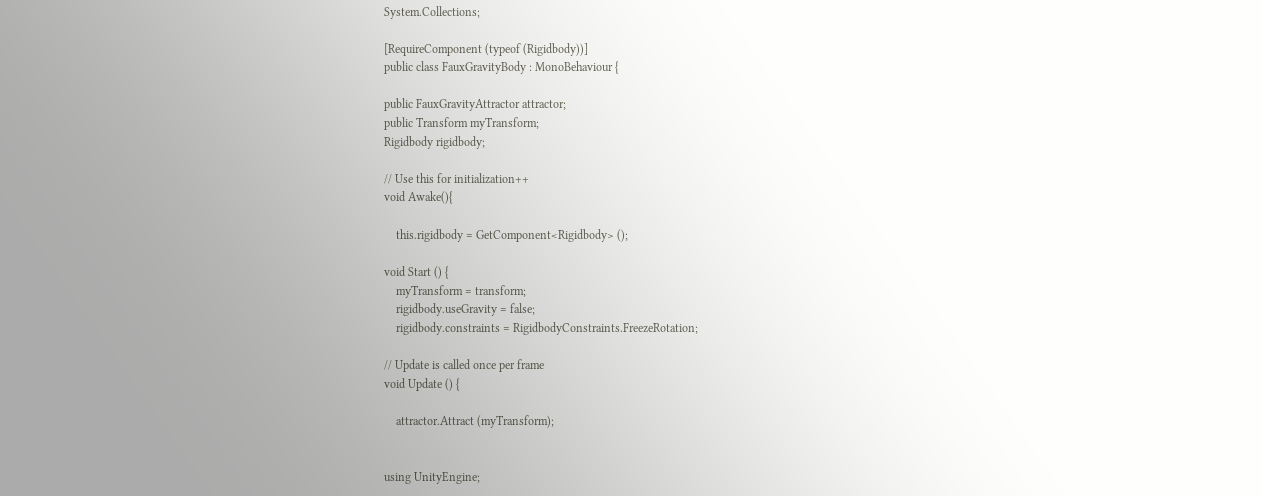System.Collections;

[RequireComponent (typeof (Rigidbody))]
public class FauxGravityBody : MonoBehaviour {

public FauxGravityAttractor attractor;
public Transform myTransform;
Rigidbody rigidbody;

// Use this for initialization++
void Awake(){

    this.rigidbody = GetComponent<Rigidbody> ();

void Start () {
    myTransform = transform;
    rigidbody.useGravity = false;
    rigidbody.constraints = RigidbodyConstraints.FreezeRotation;

// Update is called once per frame
void Update () {

    attractor.Attract (myTransform);


using UnityEngine;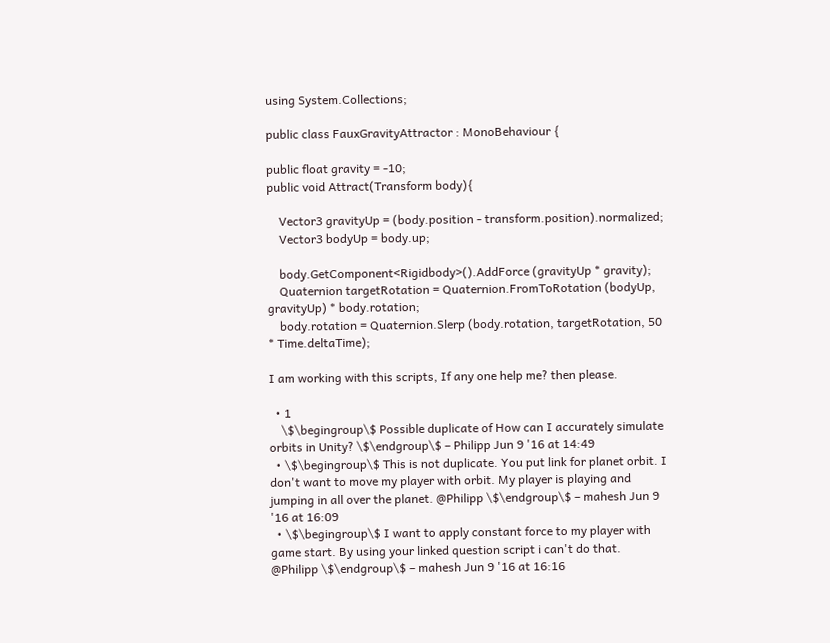using System.Collections;

public class FauxGravityAttractor : MonoBehaviour {

public float gravity = -10;
public void Attract(Transform body){

    Vector3 gravityUp = (body.position - transform.position).normalized;
    Vector3 bodyUp = body.up;

    body.GetComponent<Rigidbody>().AddForce (gravityUp * gravity);
    Quaternion targetRotation = Quaternion.FromToRotation (bodyUp, gravityUp) * body.rotation;
    body.rotation = Quaternion.Slerp (body.rotation, targetRotation, 50 * Time.deltaTime);

I am working with this scripts, If any one help me? then please.

  • 1
    \$\begingroup\$ Possible duplicate of How can I accurately simulate orbits in Unity? \$\endgroup\$ – Philipp Jun 9 '16 at 14:49
  • \$\begingroup\$ This is not duplicate. You put link for planet orbit. I don't want to move my player with orbit. My player is playing and jumping in all over the planet. @Philipp \$\endgroup\$ – mahesh Jun 9 '16 at 16:09
  • \$\begingroup\$ I want to apply constant force to my player with game start. By using your linked question script i can't do that. @Philipp \$\endgroup\$ – mahesh Jun 9 '16 at 16:16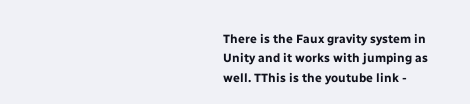There is the Faux gravity system in Unity and it works with jumping as well. TThis is the youtube link -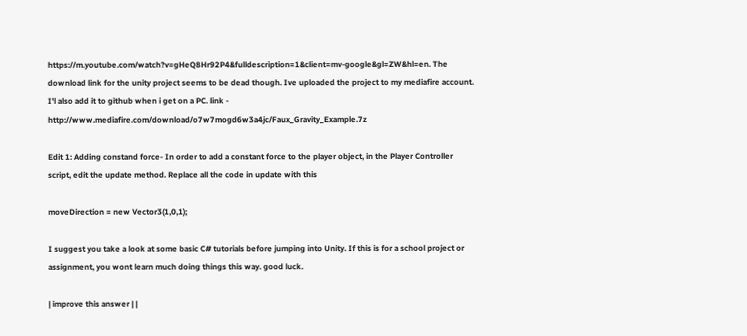https://m.youtube.com/watch?v=gHeQ8Hr92P4&fulldescription=1&client=mv-google&gl=ZW&hl=en. The download link for the unity project seems to be dead though. Ive uploaded the project to my mediafire account. I'l also add it to github when i get on a PC. link - http://www.mediafire.com/download/o7w7mogd6w3a4jc/Faux_Gravity_Example.7z

Edit 1: Adding constand force- In order to add a constant force to the player object, in the Player Controller script, edit the update method. Replace all the code in update with this

moveDirection = new Vector3(1,0,1);

I suggest you take a look at some basic C# tutorials before jumping into Unity. If this is for a school project or assignment, you wont learn much doing things this way. good luck.

| improve this answer | |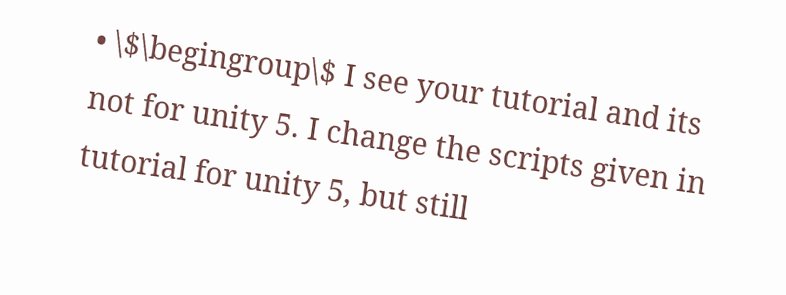• \$\begingroup\$ I see your tutorial and its not for unity 5. I change the scripts given in tutorial for unity 5, but still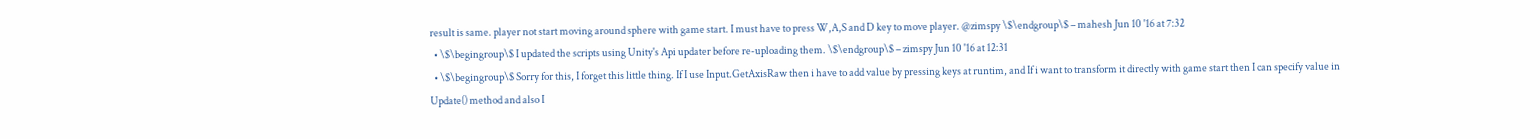result is same. player not start moving around sphere with game start. I must have to press W,A,S and D key to move player. @zimspy \$\endgroup\$ – mahesh Jun 10 '16 at 7:32
  • \$\begingroup\$ I updated the scripts using Unity's Api updater before re-uploading them. \$\endgroup\$ – zimspy Jun 10 '16 at 12:31
  • \$\begingroup\$ Sorry for this, I forget this little thing. If I use Input.GetAxisRaw then i have to add value by pressing keys at runtim, and If i want to transform it directly with game start then I can specify value in Update() method and also I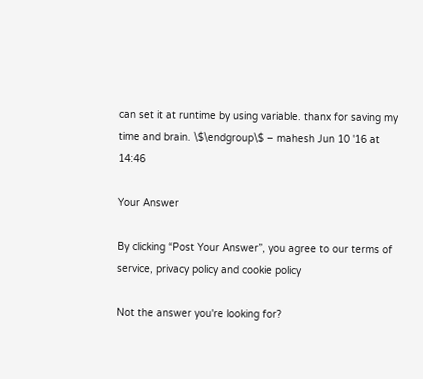can set it at runtime by using variable. thanx for saving my time and brain. \$\endgroup\$ – mahesh Jun 10 '16 at 14:46

Your Answer

By clicking “Post Your Answer”, you agree to our terms of service, privacy policy and cookie policy

Not the answer you're looking for?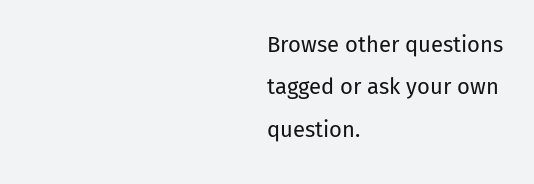Browse other questions tagged or ask your own question.